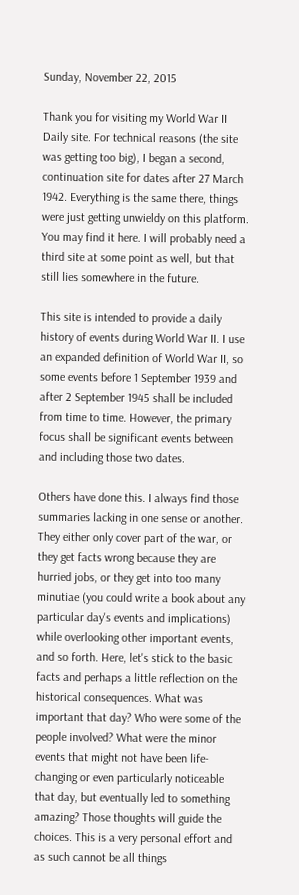Sunday, November 22, 2015

Thank you for visiting my World War II Daily site. For technical reasons (the site was getting too big), I began a second, continuation site for dates after 27 March 1942. Everything is the same there, things were just getting unwieldy on this platform. You may find it here. I will probably need a third site at some point as well, but that still lies somewhere in the future.

This site is intended to provide a daily history of events during World War II. I use an expanded definition of World War II, so some events before 1 September 1939 and after 2 September 1945 shall be included from time to time. However, the primary focus shall be significant events between and including those two dates.

Others have done this. I always find those summaries lacking in one sense or another. They either only cover part of the war, or they get facts wrong because they are hurried jobs, or they get into too many minutiae (you could write a book about any particular day's events and implications) while overlooking other important events, and so forth. Here, let's stick to the basic facts and perhaps a little reflection on the historical consequences. What was important that day? Who were some of the people involved? What were the minor events that might not have been life-changing or even particularly noticeable that day, but eventually led to something amazing? Those thoughts will guide the choices. This is a very personal effort and as such cannot be all things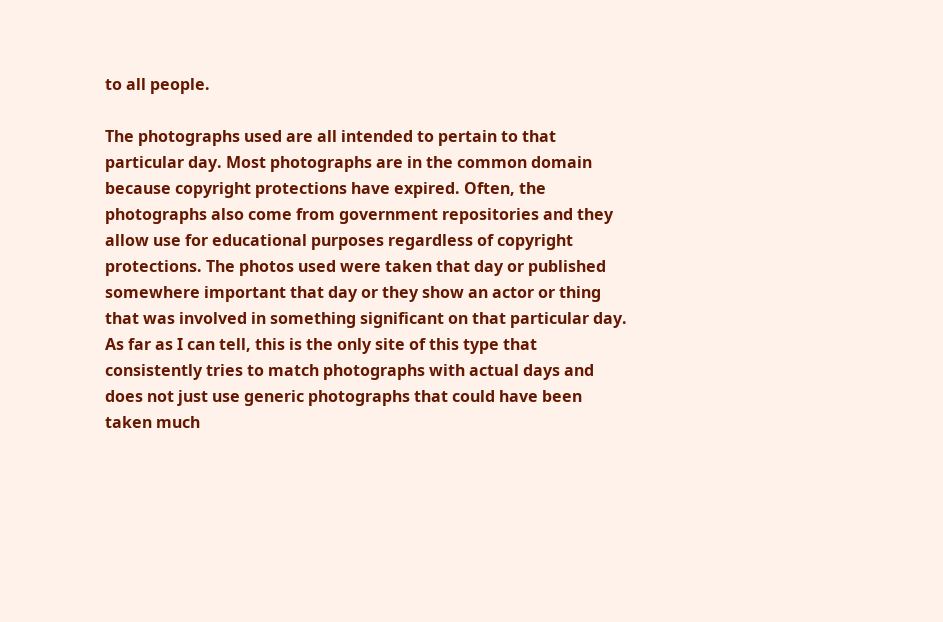to all people.

The photographs used are all intended to pertain to that particular day. Most photographs are in the common domain because copyright protections have expired. Often, the photographs also come from government repositories and they allow use for educational purposes regardless of copyright protections. The photos used were taken that day or published somewhere important that day or they show an actor or thing that was involved in something significant on that particular day. As far as I can tell, this is the only site of this type that consistently tries to match photographs with actual days and does not just use generic photographs that could have been taken much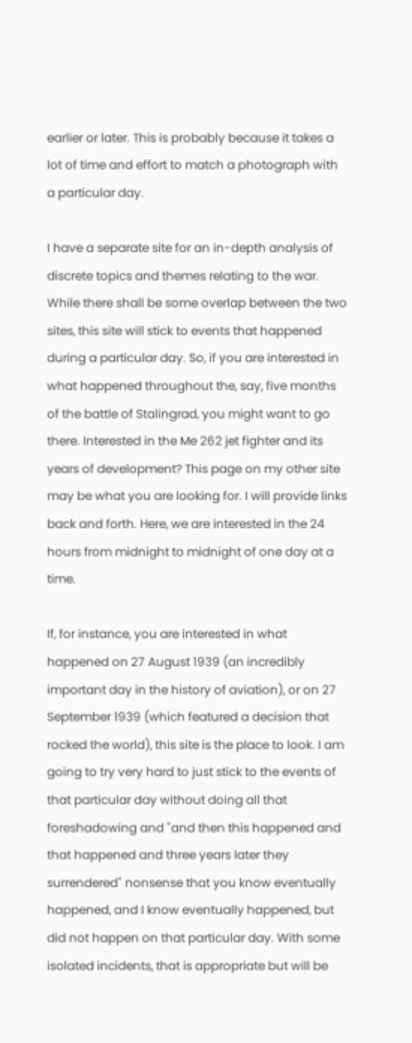earlier or later. This is probably because it takes a lot of time and effort to match a photograph with a particular day.

I have a separate site for an in-depth analysis of discrete topics and themes relating to the war. While there shall be some overlap between the two sites, this site will stick to events that happened during a particular day. So, if you are interested in what happened throughout the, say, five months of the battle of Stalingrad, you might want to go there. Interested in the Me 262 jet fighter and its years of development? This page on my other site may be what you are looking for. I will provide links back and forth. Here, we are interested in the 24 hours from midnight to midnight of one day at a time.

If, for instance, you are interested in what happened on 27 August 1939 (an incredibly important day in the history of aviation), or on 27 September 1939 (which featured a decision that rocked the world), this site is the place to look. I am going to try very hard to just stick to the events of that particular day without doing all that foreshadowing and "and then this happened and that happened and three years later they surrendered" nonsense that you know eventually happened, and I know eventually happened, but did not happen on that particular day. With some isolated incidents, that is appropriate but will be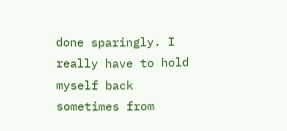done sparingly. I really have to hold myself back sometimes from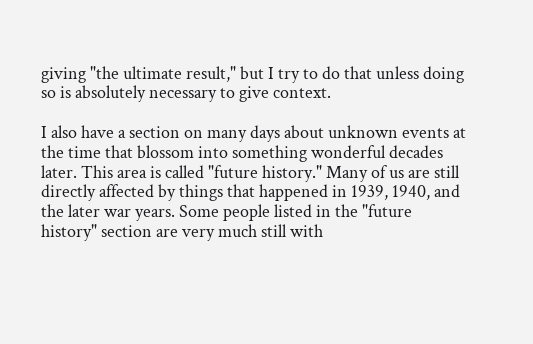giving "the ultimate result," but I try to do that unless doing so is absolutely necessary to give context.

I also have a section on many days about unknown events at the time that blossom into something wonderful decades later. This area is called "future history." Many of us are still directly affected by things that happened in 1939, 1940, and the later war years. Some people listed in the "future history" section are very much still with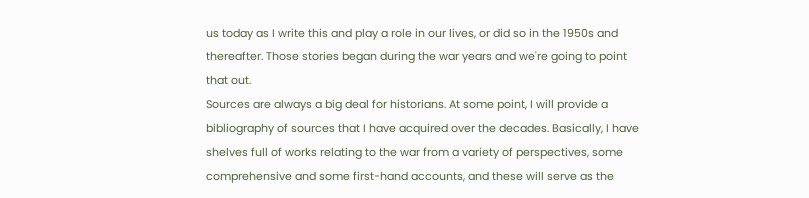us today as I write this and play a role in our lives, or did so in the 1950s and thereafter. Those stories began during the war years and we're going to point that out.
Sources are always a big deal for historians. At some point, I will provide a bibliography of sources that I have acquired over the decades. Basically, I have shelves full of works relating to the war from a variety of perspectives, some comprehensive and some first-hand accounts, and these will serve as the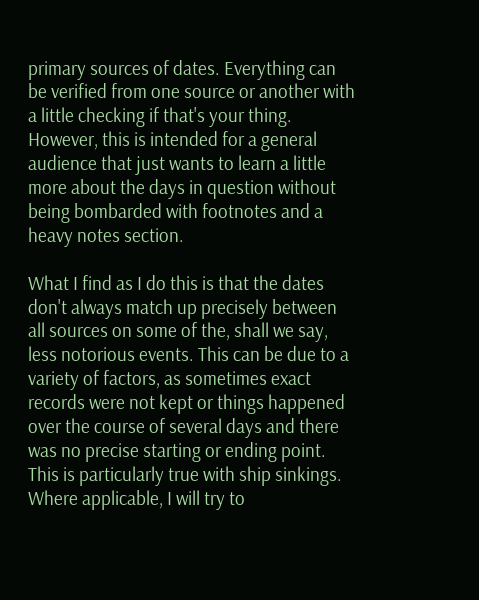primary sources of dates. Everything can be verified from one source or another with a little checking if that's your thing. However, this is intended for a general audience that just wants to learn a little more about the days in question without being bombarded with footnotes and a heavy notes section.

What I find as I do this is that the dates don't always match up precisely between all sources on some of the, shall we say, less notorious events. This can be due to a variety of factors, as sometimes exact records were not kept or things happened over the course of several days and there was no precise starting or ending point. This is particularly true with ship sinkings. Where applicable, I will try to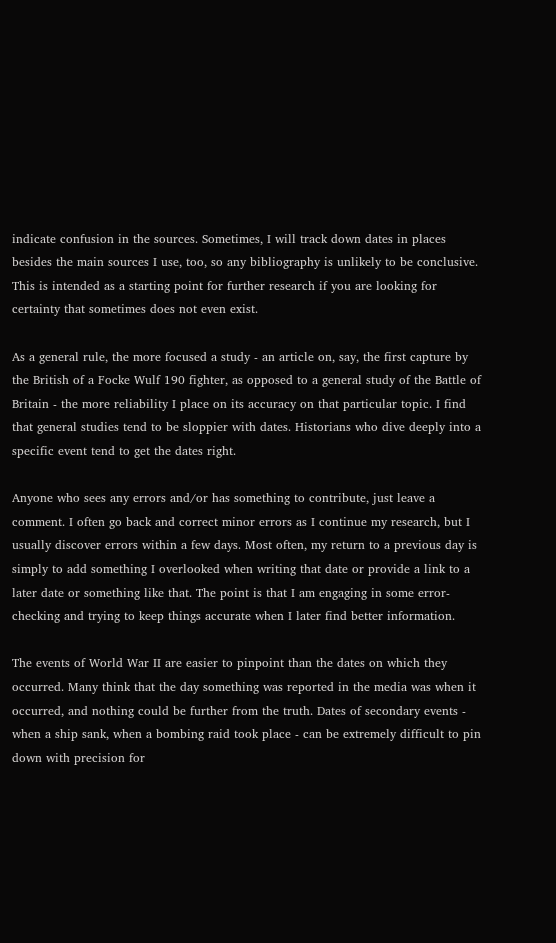indicate confusion in the sources. Sometimes, I will track down dates in places besides the main sources I use, too, so any bibliography is unlikely to be conclusive. This is intended as a starting point for further research if you are looking for certainty that sometimes does not even exist.

As a general rule, the more focused a study - an article on, say, the first capture by the British of a Focke Wulf 190 fighter, as opposed to a general study of the Battle of Britain - the more reliability I place on its accuracy on that particular topic. I find that general studies tend to be sloppier with dates. Historians who dive deeply into a specific event tend to get the dates right.

Anyone who sees any errors and/or has something to contribute, just leave a comment. I often go back and correct minor errors as I continue my research, but I usually discover errors within a few days. Most often, my return to a previous day is simply to add something I overlooked when writing that date or provide a link to a later date or something like that. The point is that I am engaging in some error-checking and trying to keep things accurate when I later find better information.

The events of World War II are easier to pinpoint than the dates on which they occurred. Many think that the day something was reported in the media was when it occurred, and nothing could be further from the truth. Dates of secondary events - when a ship sank, when a bombing raid took place - can be extremely difficult to pin down with precision for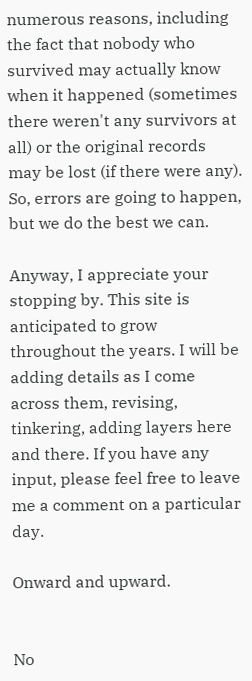numerous reasons, including the fact that nobody who survived may actually know when it happened (sometimes there weren't any survivors at all) or the original records may be lost (if there were any). So, errors are going to happen, but we do the best we can.

Anyway, I appreciate your stopping by. This site is anticipated to grow throughout the years. I will be adding details as I come across them, revising, tinkering, adding layers here and there. If you have any input, please feel free to leave me a comment on a particular day.

Onward and upward.


No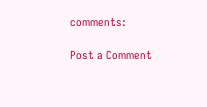comments:

Post a Comment